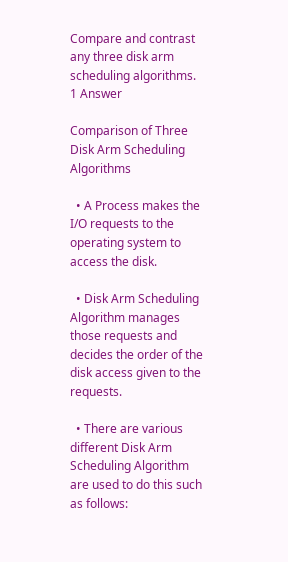Compare and contrast any three disk arm scheduling algorithms.
1 Answer

Comparison of Three Disk Arm Scheduling Algorithms

  • A Process makes the I/O requests to the operating system to access the disk.

  • Disk Arm Scheduling Algorithm manages those requests and decides the order of the disk access given to the requests.

  • There are various different Disk Arm Scheduling Algorithm are used to do this such as follows: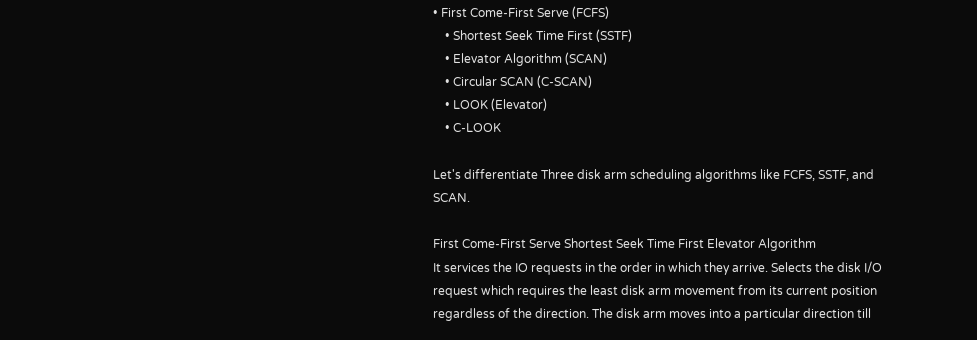• First Come-First Serve (FCFS)
    • Shortest Seek Time First (SSTF)
    • Elevator Algorithm (SCAN)
    • Circular SCAN (C-SCAN)
    • LOOK (Elevator)
    • C-LOOK

Let's differentiate Three disk arm scheduling algorithms like FCFS, SSTF, and SCAN.

First Come-First Serve Shortest Seek Time First Elevator Algorithm
It services the IO requests in the order in which they arrive. Selects the disk I/O request which requires the least disk arm movement from its current position regardless of the direction. The disk arm moves into a particular direction till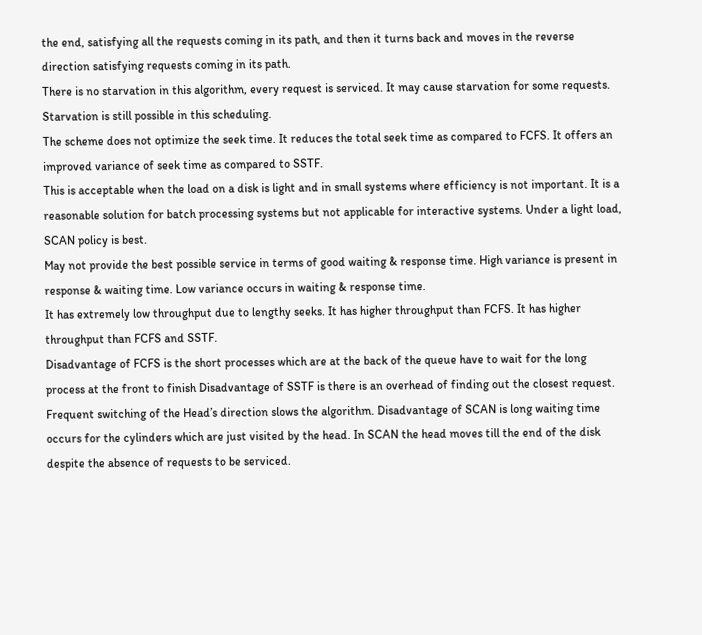the end, satisfying all the requests coming in its path, and then it turns back and moves in the reverse direction satisfying requests coming in its path.
There is no starvation in this algorithm, every request is serviced. It may cause starvation for some requests. Starvation is still possible in this scheduling.
The scheme does not optimize the seek time. It reduces the total seek time as compared to FCFS. It offers an improved variance of seek time as compared to SSTF.
This is acceptable when the load on a disk is light and in small systems where efficiency is not important. It is a reasonable solution for batch processing systems but not applicable for interactive systems. Under a light load, SCAN policy is best.
May not provide the best possible service in terms of good waiting & response time. High variance is present in response & waiting time. Low variance occurs in waiting & response time.
It has extremely low throughput due to lengthy seeks. It has higher throughput than FCFS. It has higher throughput than FCFS and SSTF.
Disadvantage of FCFS is the short processes which are at the back of the queue have to wait for the long process at the front to finish Disadvantage of SSTF is there is an overhead of finding out the closest request. Frequent switching of the Head’s direction slows the algorithm. Disadvantage of SCAN is long waiting time occurs for the cylinders which are just visited by the head. In SCAN the head moves till the end of the disk despite the absence of requests to be serviced.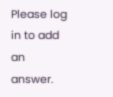Please log in to add an answer.